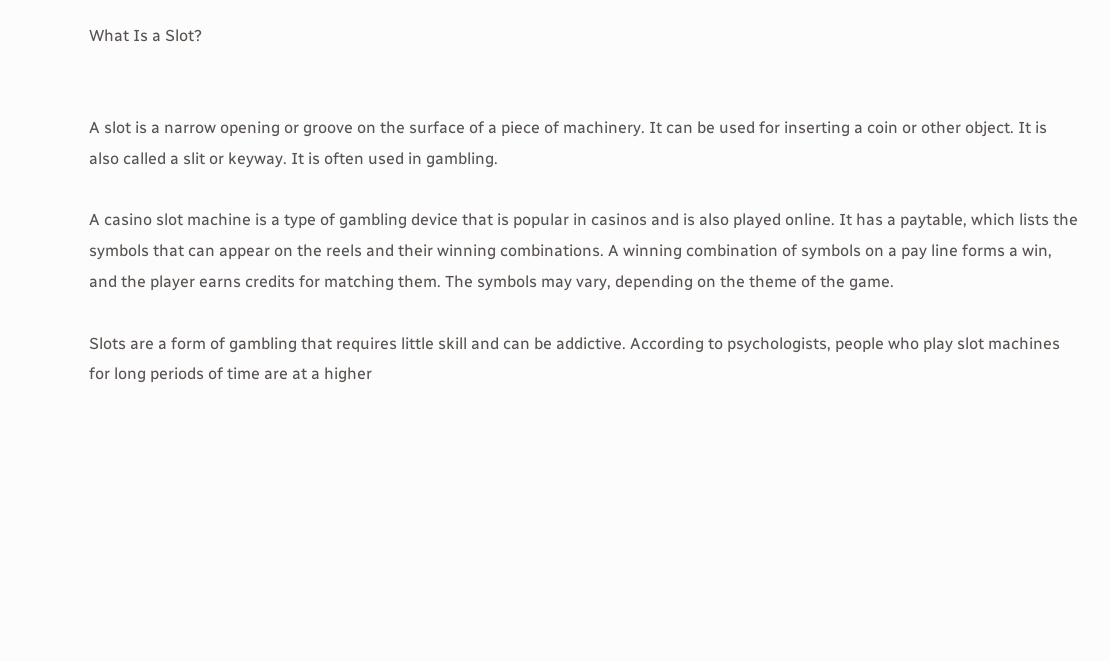What Is a Slot?


A slot is a narrow opening or groove on the surface of a piece of machinery. It can be used for inserting a coin or other object. It is also called a slit or keyway. It is often used in gambling.

A casino slot machine is a type of gambling device that is popular in casinos and is also played online. It has a paytable, which lists the symbols that can appear on the reels and their winning combinations. A winning combination of symbols on a pay line forms a win, and the player earns credits for matching them. The symbols may vary, depending on the theme of the game.

Slots are a form of gambling that requires little skill and can be addictive. According to psychologists, people who play slot machines for long periods of time are at a higher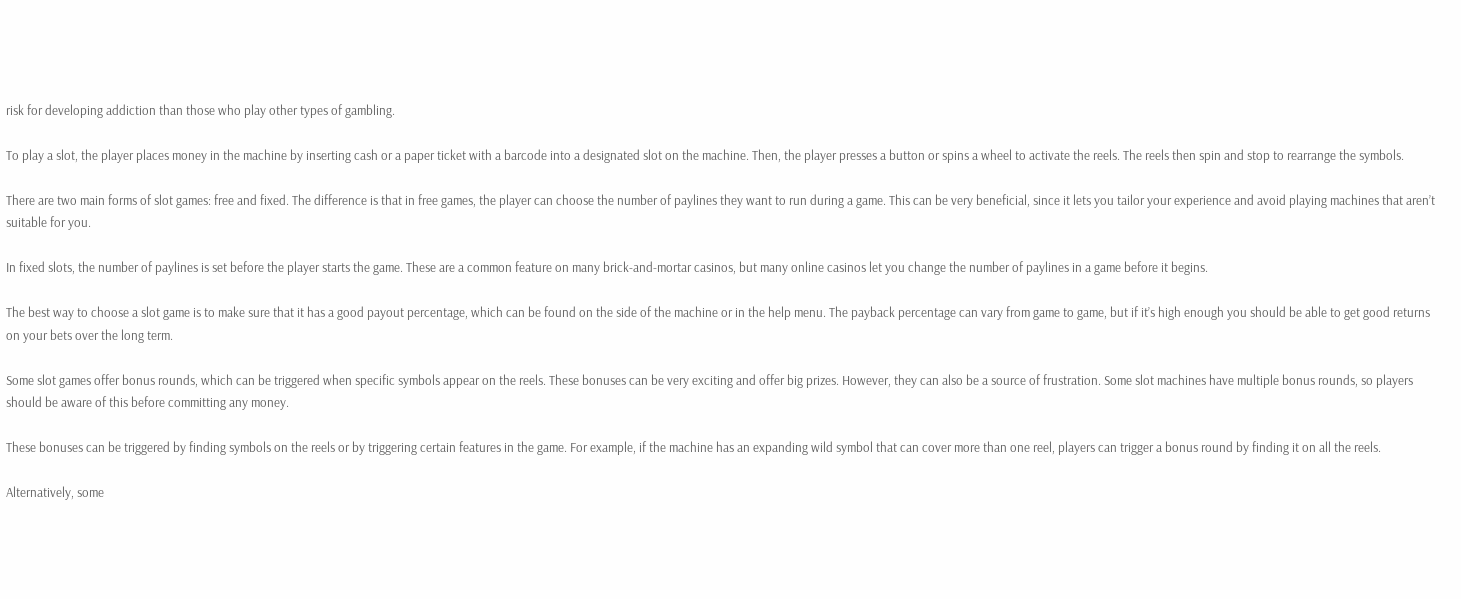risk for developing addiction than those who play other types of gambling.

To play a slot, the player places money in the machine by inserting cash or a paper ticket with a barcode into a designated slot on the machine. Then, the player presses a button or spins a wheel to activate the reels. The reels then spin and stop to rearrange the symbols.

There are two main forms of slot games: free and fixed. The difference is that in free games, the player can choose the number of paylines they want to run during a game. This can be very beneficial, since it lets you tailor your experience and avoid playing machines that aren’t suitable for you.

In fixed slots, the number of paylines is set before the player starts the game. These are a common feature on many brick-and-mortar casinos, but many online casinos let you change the number of paylines in a game before it begins.

The best way to choose a slot game is to make sure that it has a good payout percentage, which can be found on the side of the machine or in the help menu. The payback percentage can vary from game to game, but if it’s high enough you should be able to get good returns on your bets over the long term.

Some slot games offer bonus rounds, which can be triggered when specific symbols appear on the reels. These bonuses can be very exciting and offer big prizes. However, they can also be a source of frustration. Some slot machines have multiple bonus rounds, so players should be aware of this before committing any money.

These bonuses can be triggered by finding symbols on the reels or by triggering certain features in the game. For example, if the machine has an expanding wild symbol that can cover more than one reel, players can trigger a bonus round by finding it on all the reels.

Alternatively, some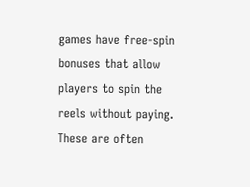games have free-spin bonuses that allow players to spin the reels without paying. These are often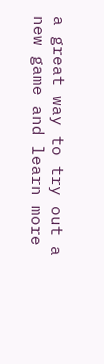a great way to try out a new game and learn more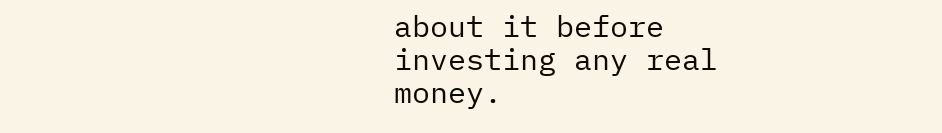about it before investing any real money.